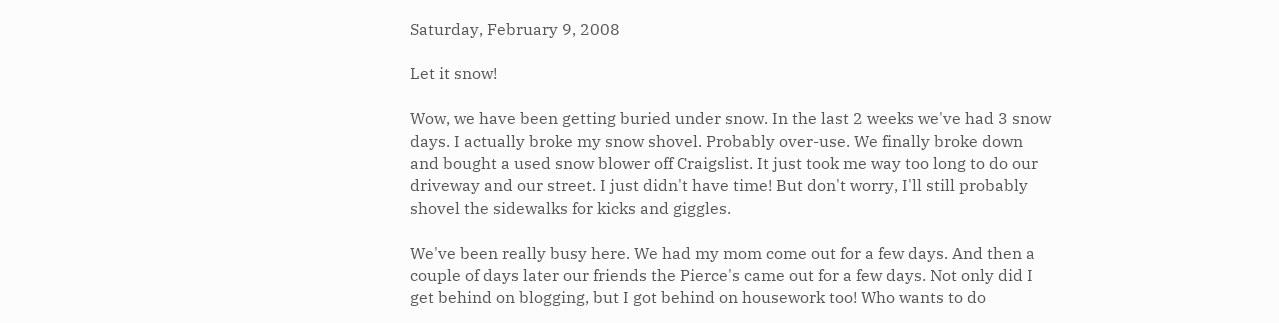Saturday, February 9, 2008

Let it snow!

Wow, we have been getting buried under snow. In the last 2 weeks we've had 3 snow days. I actually broke my snow shovel. Probably over-use. We finally broke down and bought a used snow blower off Craigslist. It just took me way too long to do our driveway and our street. I just didn't have time! But don't worry, I'll still probably shovel the sidewalks for kicks and giggles.

We've been really busy here. We had my mom come out for a few days. And then a couple of days later our friends the Pierce's came out for a few days. Not only did I get behind on blogging, but I got behind on housework too! Who wants to do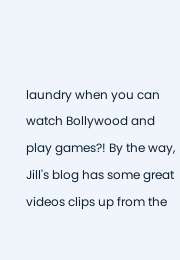laundry when you can watch Bollywood and play games?! By the way, Jill's blog has some great videos clips up from the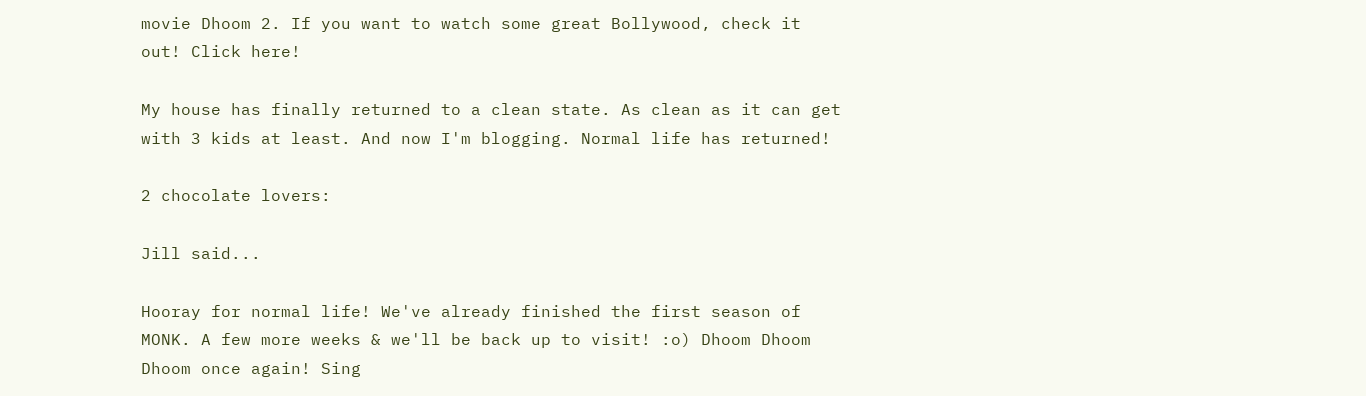movie Dhoom 2. If you want to watch some great Bollywood, check it out! Click here!

My house has finally returned to a clean state. As clean as it can get with 3 kids at least. And now I'm blogging. Normal life has returned!

2 chocolate lovers:

Jill said...

Hooray for normal life! We've already finished the first season of MONK. A few more weeks & we'll be back up to visit! :o) Dhoom Dhoom Dhoom once again! Sing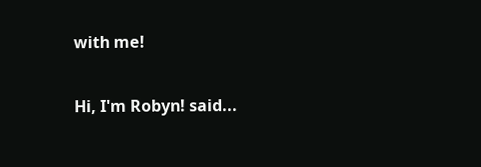with me!

Hi, I'm Robyn! said...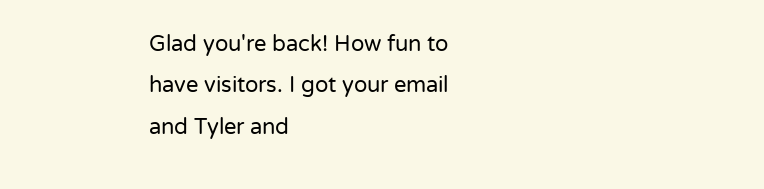Glad you're back! How fun to have visitors. I got your email and Tyler and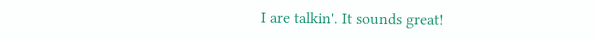I are talkin'. It sounds great!